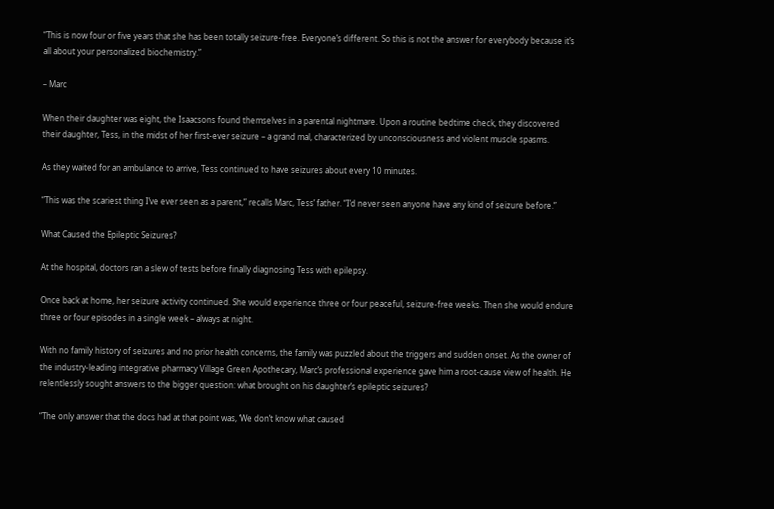“This is now four or five years that she has been totally seizure-free. Everyone’s different. So this is not the answer for everybody because it’s all about your personalized biochemistry.”

– Marc

When their daughter was eight, the Isaacsons found themselves in a parental nightmare. Upon a routine bedtime check, they discovered their daughter, Tess, in the midst of her first-ever seizure – a grand mal, characterized by unconsciousness and violent muscle spasms.

As they waited for an ambulance to arrive, Tess continued to have seizures about every 10 minutes.

“This was the scariest thing I’ve ever seen as a parent,” recalls Marc, Tess’ father. “I’d never seen anyone have any kind of seizure before.”

What Caused the Epileptic Seizures?

At the hospital, doctors ran a slew of tests before finally diagnosing Tess with epilepsy.

Once back at home, her seizure activity continued. She would experience three or four peaceful, seizure-free weeks. Then she would endure three or four episodes in a single week – always at night.

With no family history of seizures and no prior health concerns, the family was puzzled about the triggers and sudden onset. As the owner of the industry-leading integrative pharmacy Village Green Apothecary, Marc’s professional experience gave him a root-cause view of health. He relentlessly sought answers to the bigger question: what brought on his daughter’s epileptic seizures?

“The only answer that the docs had at that point was, ‘We don’t know what caused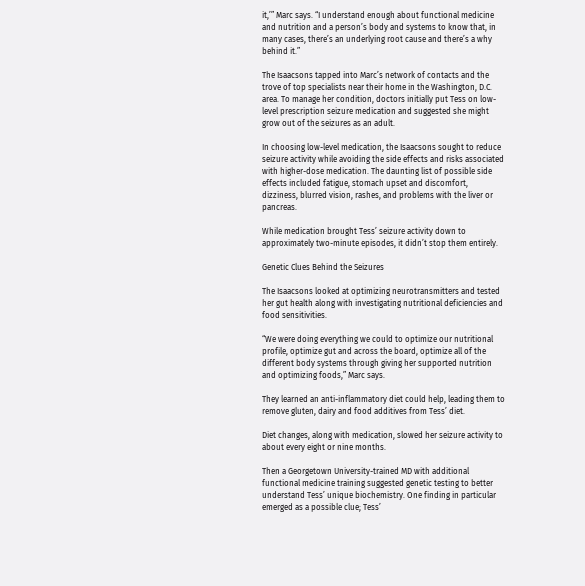it,’” Marc says. “I understand enough about functional medicine and nutrition and a person’s body and systems to know that, in many cases, there’s an underlying root cause and there’s a why behind it.”

The Isaacsons tapped into Marc’s network of contacts and the trove of top specialists near their home in the Washington, D.C. area. To manage her condition, doctors initially put Tess on low-level prescription seizure medication and suggested she might grow out of the seizures as an adult.

In choosing low-level medication, the Isaacsons sought to reduce seizure activity while avoiding the side effects and risks associated with higher-dose medication. The daunting list of possible side effects included fatigue, stomach upset and discomfort, dizziness, blurred vision, rashes, and problems with the liver or pancreas.

While medication brought Tess’ seizure activity down to approximately two-minute episodes, it didn’t stop them entirely.

Genetic Clues Behind the Seizures

The Isaacsons looked at optimizing neurotransmitters and tested her gut health along with investigating nutritional deficiencies and food sensitivities.

“We were doing everything we could to optimize our nutritional profile, optimize gut and across the board, optimize all of the different body systems through giving her supported nutrition and optimizing foods,” Marc says.

They learned an anti-inflammatory diet could help, leading them to remove gluten, dairy and food additives from Tess’ diet.

Diet changes, along with medication, slowed her seizure activity to about every eight or nine months.

Then a Georgetown University-trained MD with additional functional medicine training suggested genetic testing to better understand Tess’ unique biochemistry. One finding in particular emerged as a possible clue; Tess’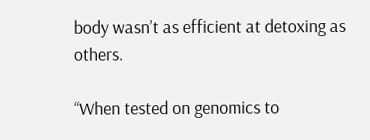body wasn’t as efficient at detoxing as others.

“When tested on genomics to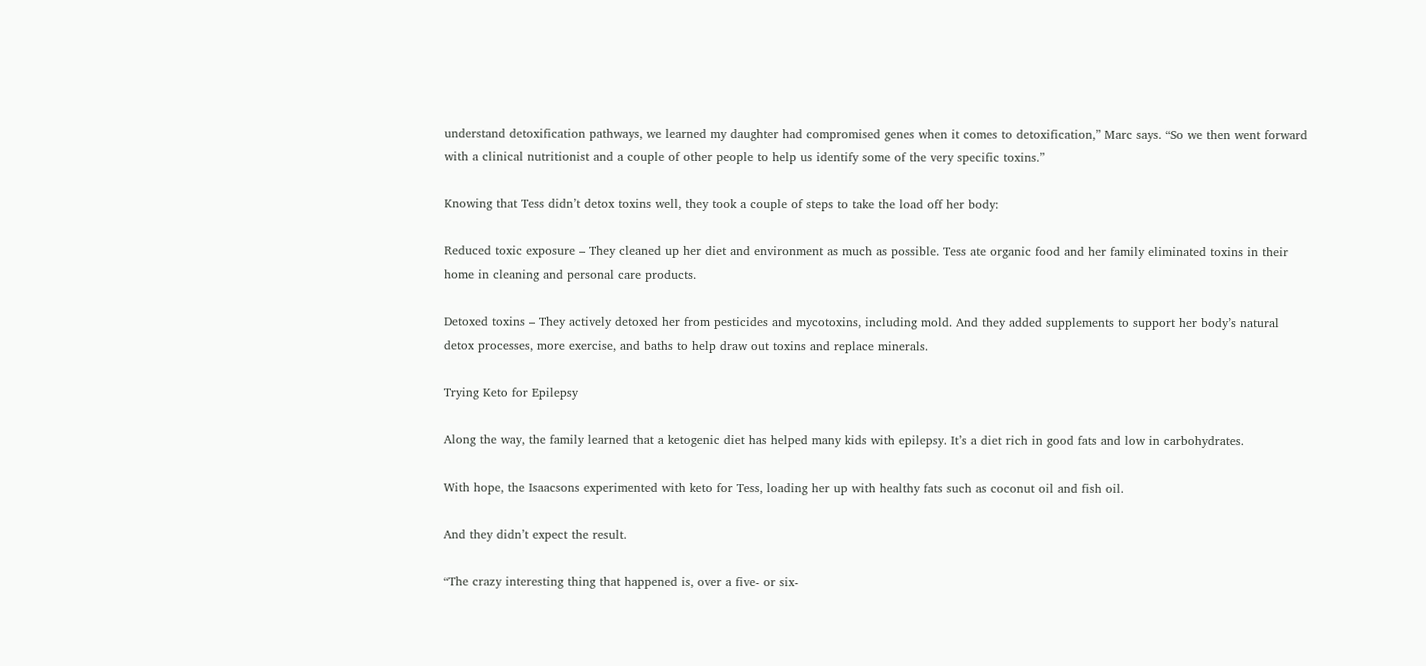understand detoxification pathways, we learned my daughter had compromised genes when it comes to detoxification,” Marc says. “So we then went forward with a clinical nutritionist and a couple of other people to help us identify some of the very specific toxins.”

Knowing that Tess didn’t detox toxins well, they took a couple of steps to take the load off her body:

Reduced toxic exposure – They cleaned up her diet and environment as much as possible. Tess ate organic food and her family eliminated toxins in their home in cleaning and personal care products.

Detoxed toxins – They actively detoxed her from pesticides and mycotoxins, including mold. And they added supplements to support her body’s natural detox processes, more exercise, and baths to help draw out toxins and replace minerals.

Trying Keto for Epilepsy

Along the way, the family learned that a ketogenic diet has helped many kids with epilepsy. It’s a diet rich in good fats and low in carbohydrates.

With hope, the Isaacsons experimented with keto for Tess, loading her up with healthy fats such as coconut oil and fish oil.

And they didn’t expect the result.

“The crazy interesting thing that happened is, over a five- or six-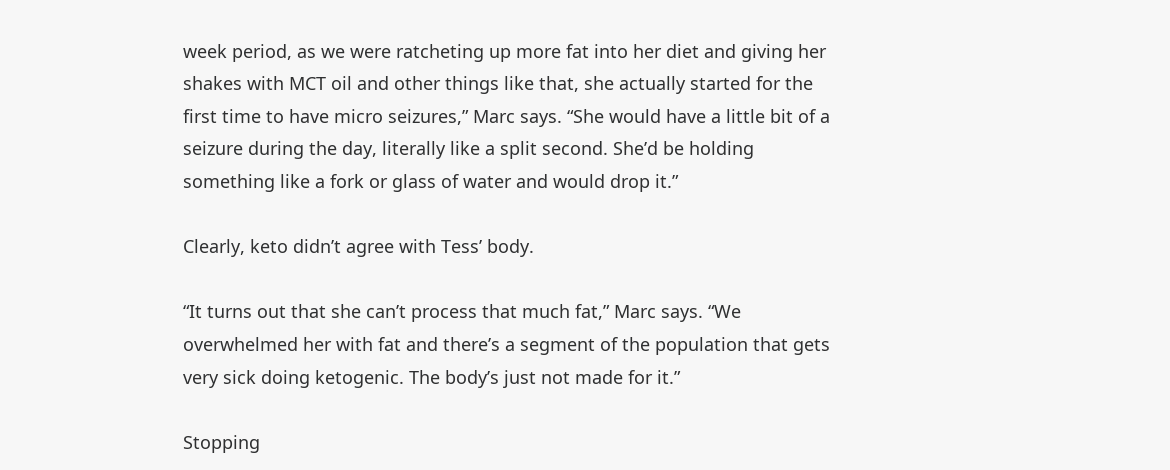week period, as we were ratcheting up more fat into her diet and giving her shakes with MCT oil and other things like that, she actually started for the first time to have micro seizures,” Marc says. “She would have a little bit of a seizure during the day, literally like a split second. She’d be holding something like a fork or glass of water and would drop it.”

Clearly, keto didn’t agree with Tess’ body.

“It turns out that she can’t process that much fat,” Marc says. “We overwhelmed her with fat and there’s a segment of the population that gets very sick doing ketogenic. The body’s just not made for it.”

Stopping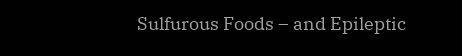Sulfurous Foods – and Epileptic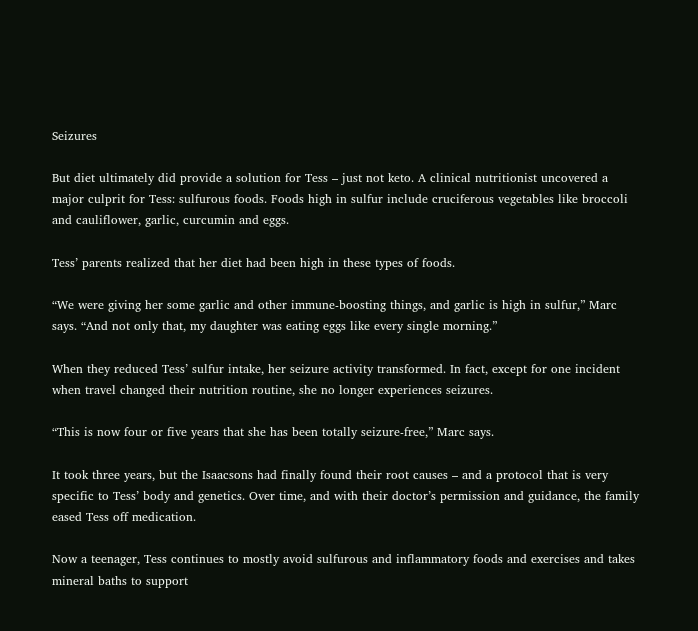Seizures

But diet ultimately did provide a solution for Tess – just not keto. A clinical nutritionist uncovered a major culprit for Tess: sulfurous foods. Foods high in sulfur include cruciferous vegetables like broccoli and cauliflower, garlic, curcumin and eggs.

Tess’ parents realized that her diet had been high in these types of foods.

“We were giving her some garlic and other immune-boosting things, and garlic is high in sulfur,” Marc says. “And not only that, my daughter was eating eggs like every single morning.”

When they reduced Tess’ sulfur intake, her seizure activity transformed. In fact, except for one incident when travel changed their nutrition routine, she no longer experiences seizures.

“This is now four or five years that she has been totally seizure-free,” Marc says.

It took three years, but the Isaacsons had finally found their root causes – and a protocol that is very specific to Tess’ body and genetics. Over time, and with their doctor’s permission and guidance, the family eased Tess off medication.

Now a teenager, Tess continues to mostly avoid sulfurous and inflammatory foods and exercises and takes mineral baths to support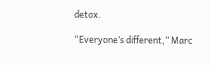detox.

“Everyone’s different,” Marc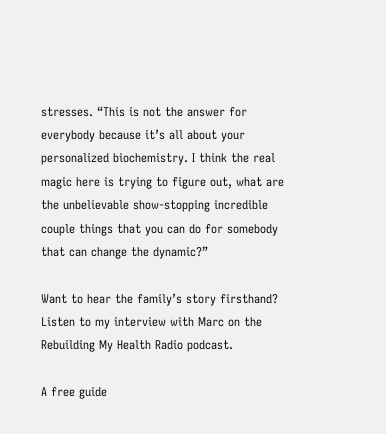stresses. “This is not the answer for everybody because it’s all about your personalized biochemistry. I think the real magic here is trying to figure out, what are the unbelievable show-stopping incredible couple things that you can do for somebody that can change the dynamic?”

Want to hear the family’s story firsthand? Listen to my interview with Marc on the Rebuilding My Health Radio podcast.

A free guide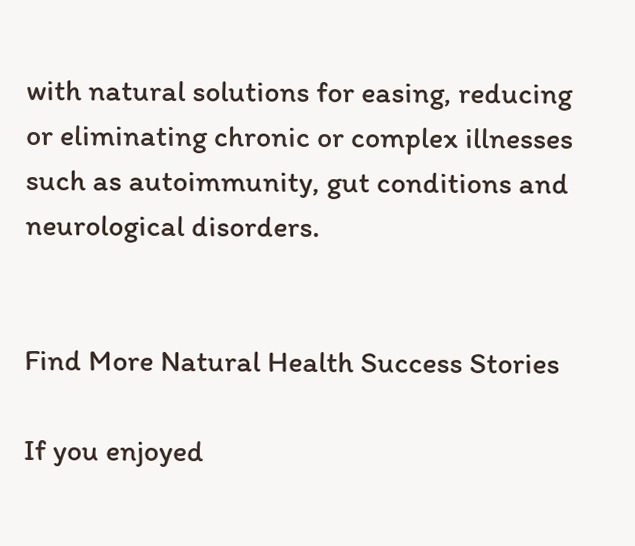with natural solutions for easing, reducing or eliminating chronic or complex illnesses such as autoimmunity, gut conditions and neurological disorders.


Find More Natural Health Success Stories

If you enjoyed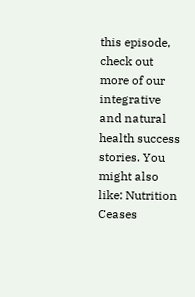this episode, check out more of our integrative and natural health success stories. You might also like: Nutrition Ceases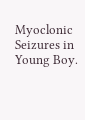Myoclonic Seizures in Young Boy.